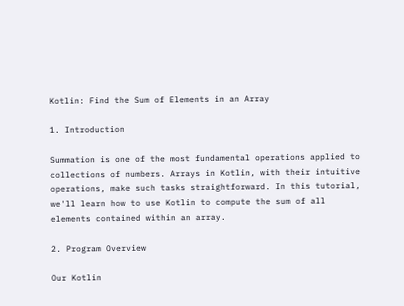Kotlin: Find the Sum of Elements in an Array

1. Introduction

Summation is one of the most fundamental operations applied to collections of numbers. Arrays in Kotlin, with their intuitive operations, make such tasks straightforward. In this tutorial, we'll learn how to use Kotlin to compute the sum of all elements contained within an array.

2. Program Overview

Our Kotlin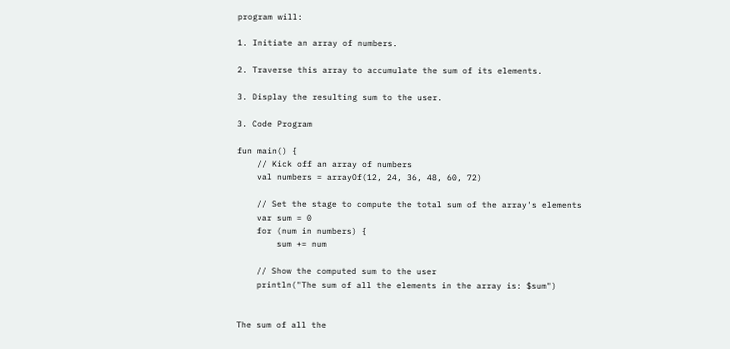program will:

1. Initiate an array of numbers.

2. Traverse this array to accumulate the sum of its elements.

3. Display the resulting sum to the user.

3. Code Program

fun main() {
    // Kick off an array of numbers
    val numbers = arrayOf(12, 24, 36, 48, 60, 72)

    // Set the stage to compute the total sum of the array's elements
    var sum = 0
    for (num in numbers) {
        sum += num

    // Show the computed sum to the user
    println("The sum of all the elements in the array is: $sum")


The sum of all the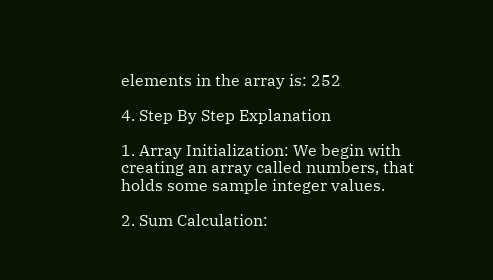elements in the array is: 252

4. Step By Step Explanation

1. Array Initialization: We begin with creating an array called numbers, that holds some sample integer values.

2. Sum Calculation: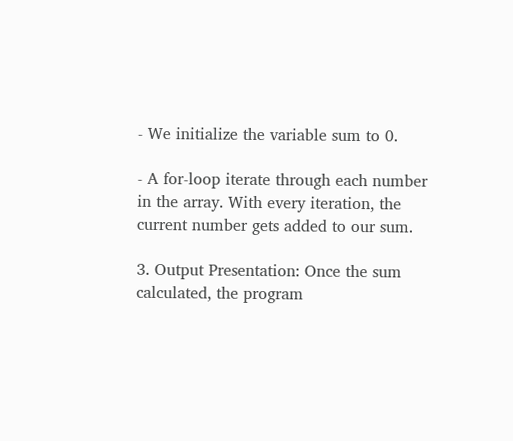- We initialize the variable sum to 0.

- A for-loop iterate through each number in the array. With every iteration, the current number gets added to our sum.

3. Output Presentation: Once the sum calculated, the program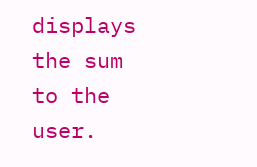displays the sum to the user.